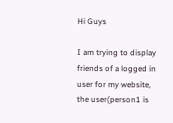Hi Guys

I am trying to display friends of a logged in user for my website, the user(person1 is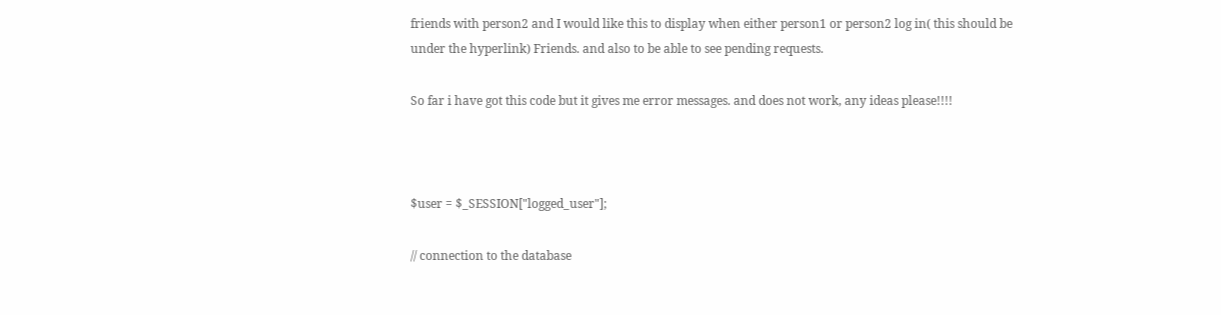friends with person2 and I would like this to display when either person1 or person2 log in( this should be under the hyperlink) Friends. and also to be able to see pending requests.

So far i have got this code but it gives me error messages. and does not work, any ideas please!!!!



$user = $_SESSION["logged_user"];

// connection to the database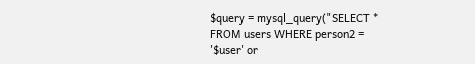$query = mysql_query("SELECT * FROM users WHERE person2 = '$user' or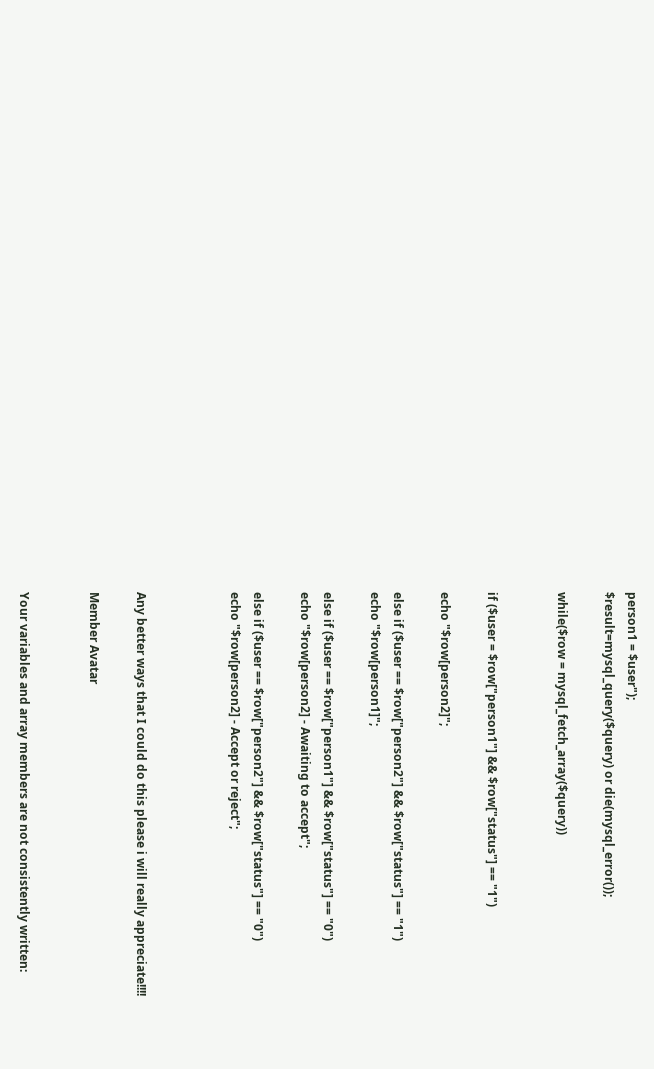person1 = $user");
$result=mysql_query($query) or die(mysql_error());

while($row = mysql_fetch_array($query))


if ($user = $row["person1"] && $row["status"] == "1")

echo "$row[person2]";

else if ($user == $row["person2"] && $row["status"] == "1")
echo "$row[person1]";

else if ($user == $row["person1"] && $row["status"] == "0")
echo "$row[person2] - Awaiting to accept";

else if ($user == $row["person2"] && $row["status"] == "0")
echo "$row[person2] - Accept or reject";



Any better ways that I could do this please i will really appreciate!!!!

Member Avatar


Your variables and array members are not consistently written: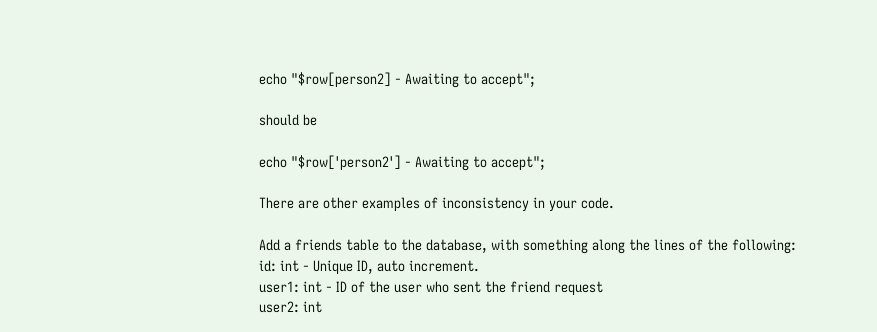echo "$row[person2] - Awaiting to accept";

should be

echo "$row['person2'] - Awaiting to accept";

There are other examples of inconsistency in your code.

Add a friends table to the database, with something along the lines of the following:
id: int - Unique ID, auto increment.
user1: int - ID of the user who sent the friend request
user2: int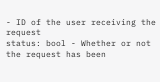- ID of the user receiving the request
status: bool - Whether or not the request has been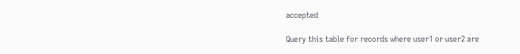accepted

Query this table for records where user1 or user2 are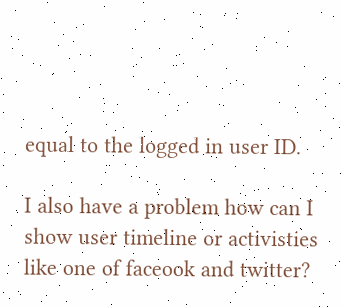equal to the logged in user ID.

I also have a problem how can I show user timeline or activisties like one of faceook and twitter?